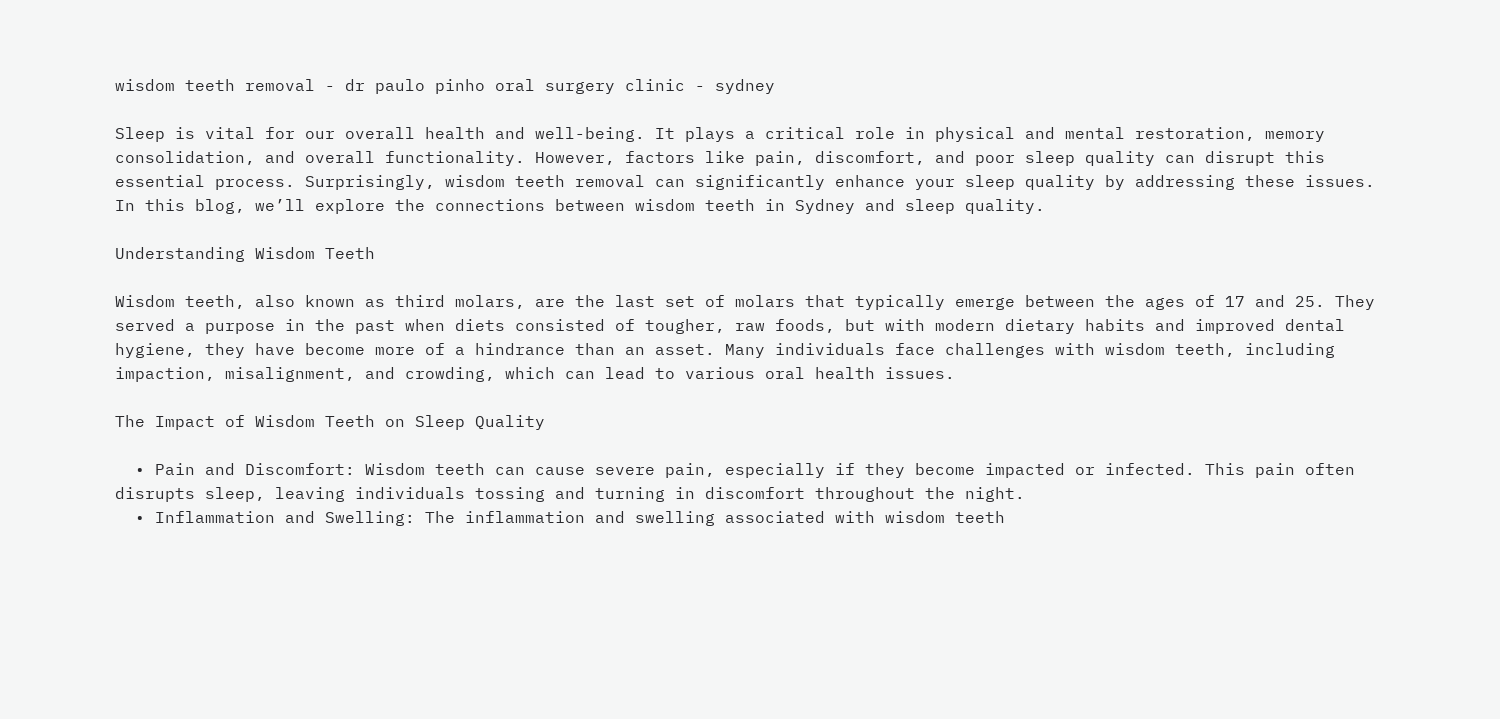wisdom teeth removal - dr paulo pinho oral surgery clinic - sydney

Sleep is vital for our overall health and well-being. It plays a critical role in physical and mental restoration, memory consolidation, and overall functionality. However, factors like pain, discomfort, and poor sleep quality can disrupt this essential process. Surprisingly, wisdom teeth removal can significantly enhance your sleep quality by addressing these issues. In this blog, we’ll explore the connections between wisdom teeth in Sydney and sleep quality.

Understanding Wisdom Teeth

Wisdom teeth, also known as third molars, are the last set of molars that typically emerge between the ages of 17 and 25. They served a purpose in the past when diets consisted of tougher, raw foods, but with modern dietary habits and improved dental hygiene, they have become more of a hindrance than an asset. Many individuals face challenges with wisdom teeth, including impaction, misalignment, and crowding, which can lead to various oral health issues.

The Impact of Wisdom Teeth on Sleep Quality

  • Pain and Discomfort: Wisdom teeth can cause severe pain, especially if they become impacted or infected. This pain often disrupts sleep, leaving individuals tossing and turning in discomfort throughout the night.
  • Inflammation and Swelling: The inflammation and swelling associated with wisdom teeth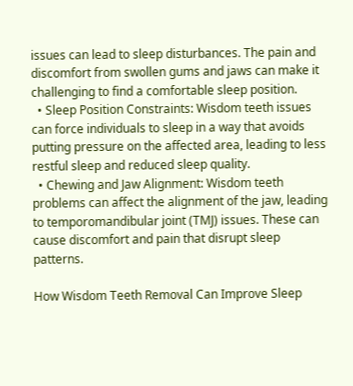issues can lead to sleep disturbances. The pain and discomfort from swollen gums and jaws can make it challenging to find a comfortable sleep position.
  • Sleep Position Constraints: Wisdom teeth issues can force individuals to sleep in a way that avoids putting pressure on the affected area, leading to less restful sleep and reduced sleep quality.
  • Chewing and Jaw Alignment: Wisdom teeth problems can affect the alignment of the jaw, leading to temporomandibular joint (TMJ) issues. These can cause discomfort and pain that disrupt sleep patterns.

How Wisdom Teeth Removal Can Improve Sleep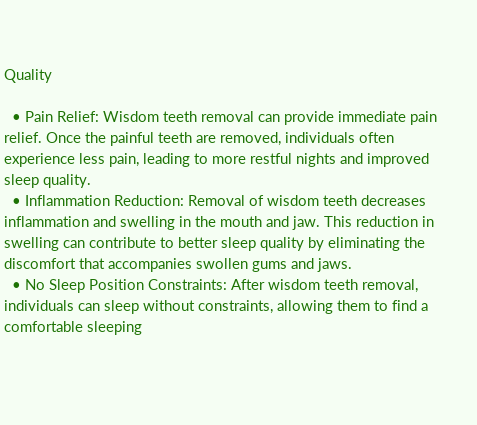Quality

  • Pain Relief: Wisdom teeth removal can provide immediate pain relief. Once the painful teeth are removed, individuals often experience less pain, leading to more restful nights and improved sleep quality.
  • Inflammation Reduction: Removal of wisdom teeth decreases inflammation and swelling in the mouth and jaw. This reduction in swelling can contribute to better sleep quality by eliminating the discomfort that accompanies swollen gums and jaws.
  • No Sleep Position Constraints: After wisdom teeth removal, individuals can sleep without constraints, allowing them to find a comfortable sleeping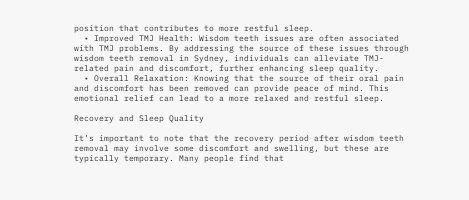position that contributes to more restful sleep.
  • Improved TMJ Health: Wisdom teeth issues are often associated with TMJ problems. By addressing the source of these issues through wisdom teeth removal in Sydney, individuals can alleviate TMJ-related pain and discomfort, further enhancing sleep quality.
  • Overall Relaxation: Knowing that the source of their oral pain and discomfort has been removed can provide peace of mind. This emotional relief can lead to a more relaxed and restful sleep.

Recovery and Sleep Quality

It’s important to note that the recovery period after wisdom teeth removal may involve some discomfort and swelling, but these are typically temporary. Many people find that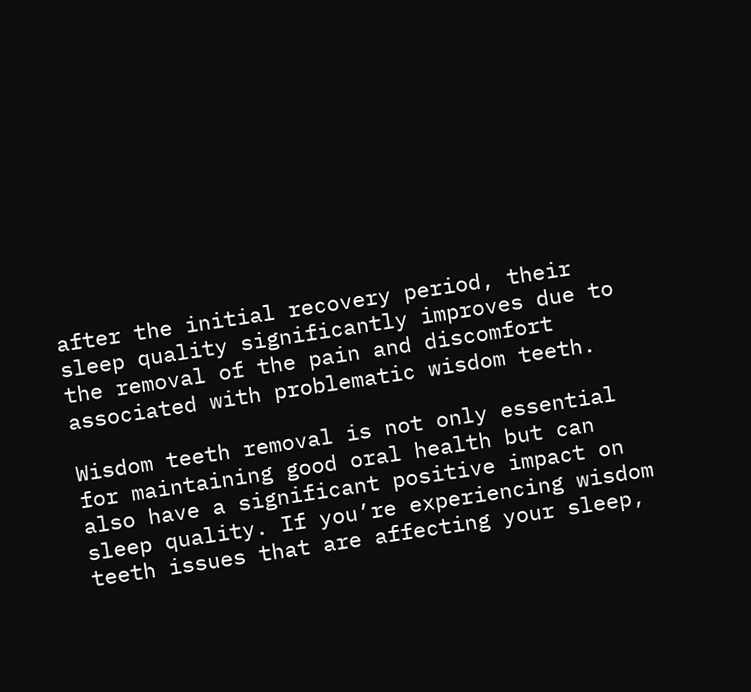after the initial recovery period, their sleep quality significantly improves due to the removal of the pain and discomfort associated with problematic wisdom teeth.

Wisdom teeth removal is not only essential for maintaining good oral health but can also have a significant positive impact on sleep quality. If you’re experiencing wisdom teeth issues that are affecting your sleep,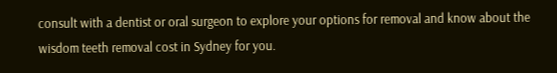consult with a dentist or oral surgeon to explore your options for removal and know about the wisdom teeth removal cost in Sydney for you.